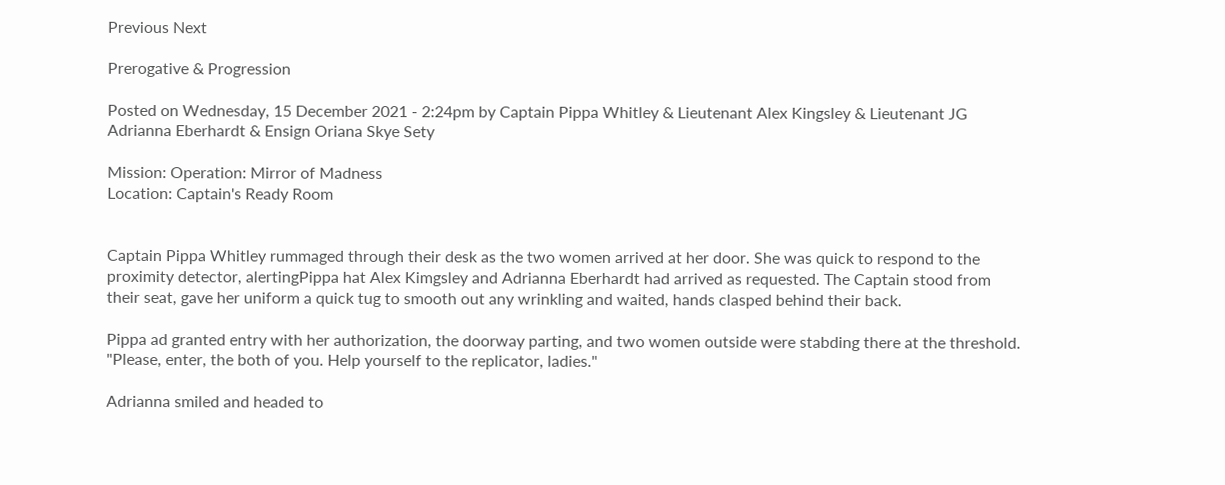Previous Next

Prerogative & Progression

Posted on Wednesday, 15 December 2021 - 2:24pm by Captain Pippa Whitley & Lieutenant Alex Kingsley & Lieutenant JG Adrianna Eberhardt & Ensign Oriana Skye Sety

Mission: Operation: Mirror of Madness
Location: Captain's Ready Room


Captain Pippa Whitley rummaged through their desk as the two women arrived at her door. She was quick to respond to the proximity detector, alertingPippa hat Alex Kimgsley and Adrianna Eberhardt had arrived as requested. The Captain stood from their seat, gave her uniform a quick tug to smooth out any wrinkling and waited, hands clasped behind their back.

Pippa ad granted entry with her authorization, the doorway parting, and two women outside were stabding there at the threshold. "Please, enter, the both of you. Help yourself to the replicator, ladies."

Adrianna smiled and headed to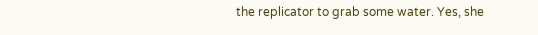the replicator to grab some water. Yes, she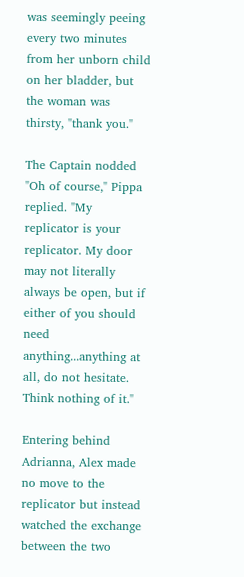was seemingly peeing every two minutes from her unborn child on her bladder, but the woman was thirsty, "thank you."

The Captain nodded "Oh of course," Pippa replied. "My replicator is your replicator. My door may not literally always be open, but if either of you should need anything...anything at all, do not hesitate. Think nothing of it."

Entering behind Adrianna, Alex made no move to the replicator but instead watched the exchange between the two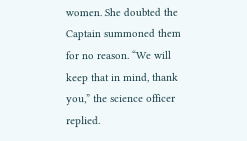women. She doubted the Captain summoned them for no reason. “We will keep that in mind, thank you,” the science officer replied.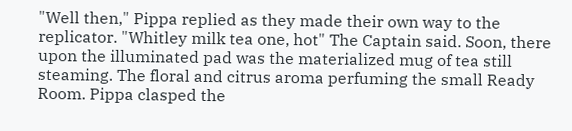"Well then," Pippa replied as they made their own way to the replicator. "Whitley milk tea one, hot" The Captain said. Soon, there upon the illuminated pad was the materialized mug of tea still steaming. The floral and citrus aroma perfuming the small Ready Room. Pippa clasped the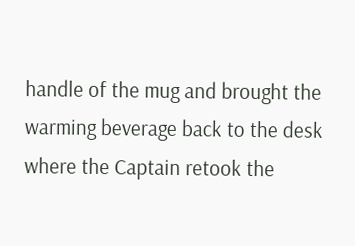handle of the mug and brought the warming beverage back to the desk where the Captain retook the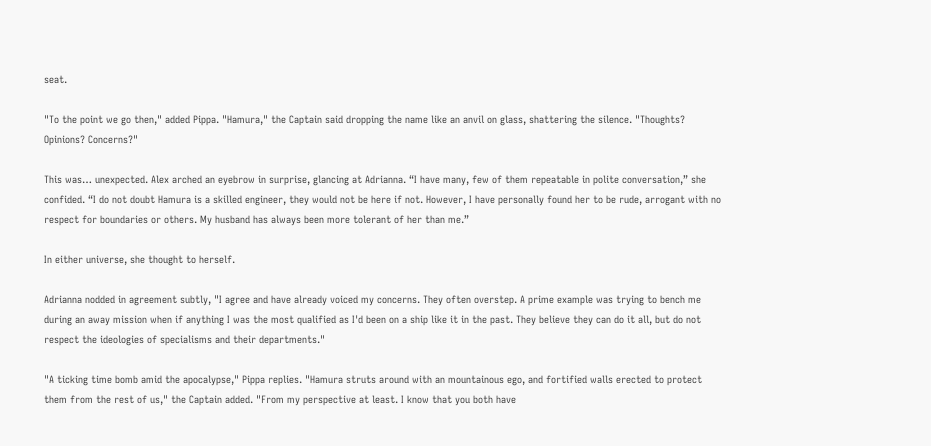seat.

"To the point we go then," added Pippa. "Hamura," the Captain said dropping the name like an anvil on glass, shattering the silence. "Thoughts? Opinions? Concerns?"

This was… unexpected. Alex arched an eyebrow in surprise, glancing at Adrianna. “I have many, few of them repeatable in polite conversation,” she confided. “I do not doubt Hamura is a skilled engineer, they would not be here if not. However, I have personally found her to be rude, arrogant with no respect for boundaries or others. My husband has always been more tolerant of her than me.”

In either universe, she thought to herself.

Adrianna nodded in agreement subtly, "I agree and have already voiced my concerns. They often overstep. A prime example was trying to bench me during an away mission when if anything I was the most qualified as I'd been on a ship like it in the past. They believe they can do it all, but do not respect the ideologies of specialisms and their departments."

"A ticking time bomb amid the apocalypse," Pippa replies. "Hamura struts around with an mountainous ego, and fortified walls erected to protect them from the rest of us," the Captain added. "From my perspective at least. I know that you both have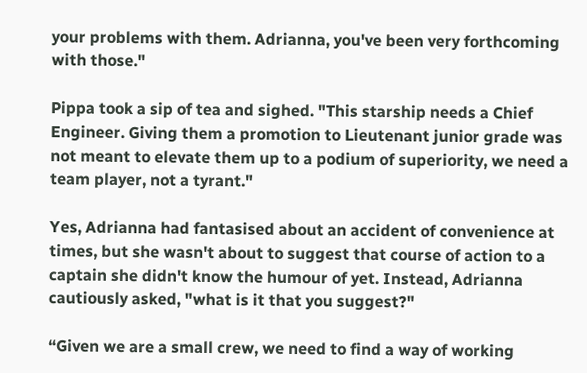your problems with them. Adrianna, you've been very forthcoming with those."

Pippa took a sip of tea and sighed. "This starship needs a Chief Engineer. Giving them a promotion to Lieutenant junior grade was not meant to elevate them up to a podium of superiority, we need a team player, not a tyrant."

Yes, Adrianna had fantasised about an accident of convenience at times, but she wasn't about to suggest that course of action to a captain she didn't know the humour of yet. Instead, Adrianna cautiously asked, "what is it that you suggest?"

“Given we are a small crew, we need to find a way of working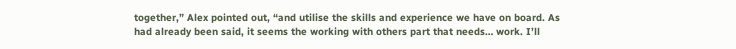together,” Alex pointed out, “and utilise the skills and experience we have on board. As had already been said, it seems the working with others part that needs… work. I’ll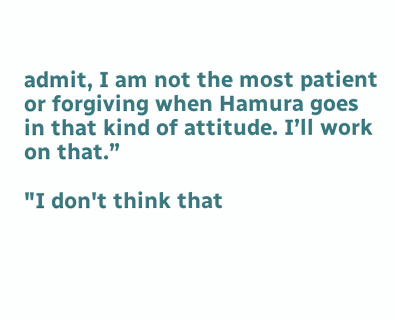admit, I am not the most patient or forgiving when Hamura goes in that kind of attitude. I’ll work on that.”

"I don't think that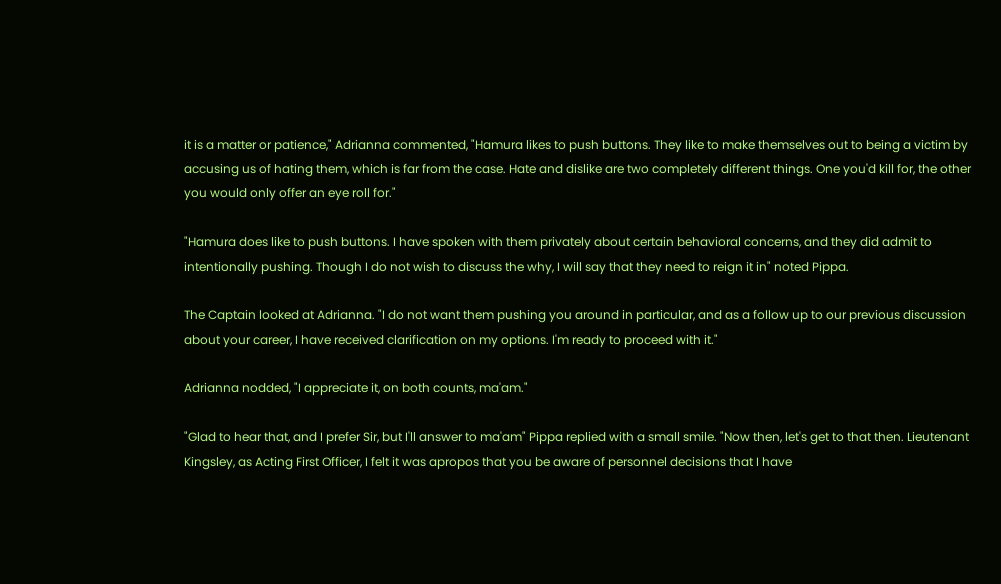it is a matter or patience," Adrianna commented, "Hamura likes to push buttons. They like to make themselves out to being a victim by accusing us of hating them, which is far from the case. Hate and dislike are two completely different things. One you'd kill for, the other you would only offer an eye roll for."

"Hamura does like to push buttons. I have spoken with them privately about certain behavioral concerns, and they did admit to intentionally pushing. Though I do not wish to discuss the why, I will say that they need to reign it in" noted Pippa.

The Captain looked at Adrianna. "I do not want them pushing you around in particular, and as a follow up to our previous discussion about your career, I have received clarification on my options. I'm ready to proceed with it."

Adrianna nodded, "I appreciate it, on both counts, ma'am."

"Glad to hear that, and I prefer Sir, but I'll answer to ma'am" Pippa replied with a small smile. "Now then, let's get to that then. Lieutenant Kingsley, as Acting First Officer, I felt it was apropos that you be aware of personnel decisions that I have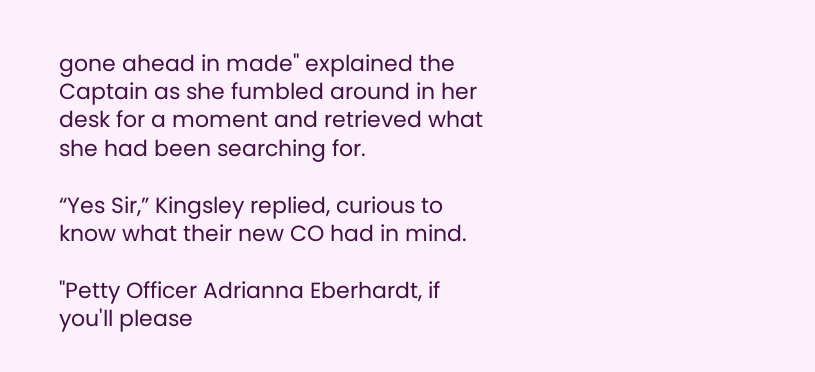gone ahead in made" explained the Captain as she fumbled around in her desk for a moment and retrieved what she had been searching for.

“Yes Sir,” Kingsley replied, curious to know what their new CO had in mind.

"Petty Officer Adrianna Eberhardt, if you'll please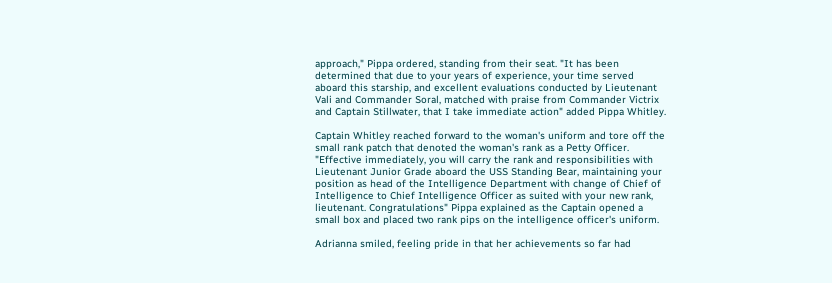approach," Pippa ordered, standing from their seat. "It has been determined that due to your years of experience, your time served aboard this starship, and excellent evaluations conducted by Lieutenant Vali and Commander Soral, matched with praise from Commander Victrix and Captain Stillwater, that I take immediate action" added Pippa Whitley.

Captain Whitley reached forward to the woman's uniform and tore off the small rank patch that denoted the woman's rank as a Petty Officer. "Effective immediately, you will carry the rank and responsibilities with Lieutenant Junior Grade aboard the USS Standing Bear, maintaining your position as head of the Intelligence Department with change of Chief of Intelligence to Chief Intelligence Officer as suited with your new rank, lieutenant. Congratulations" Pippa explained as the Captain opened a small box and placed two rank pips on the intelligence officer's uniform.

Adrianna smiled, feeling pride in that her achievements so far had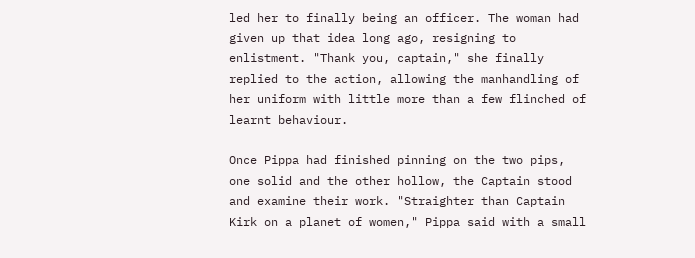led her to finally being an officer. The woman had given up that idea long ago, resigning to enlistment. "Thank you, captain," she finally replied to the action, allowing the manhandling of her uniform with little more than a few flinched of learnt behaviour.

Once Pippa had finished pinning on the two pips, one solid and the other hollow, the Captain stood and examine their work. "Straighter than Captain Kirk on a planet of women," Pippa said with a small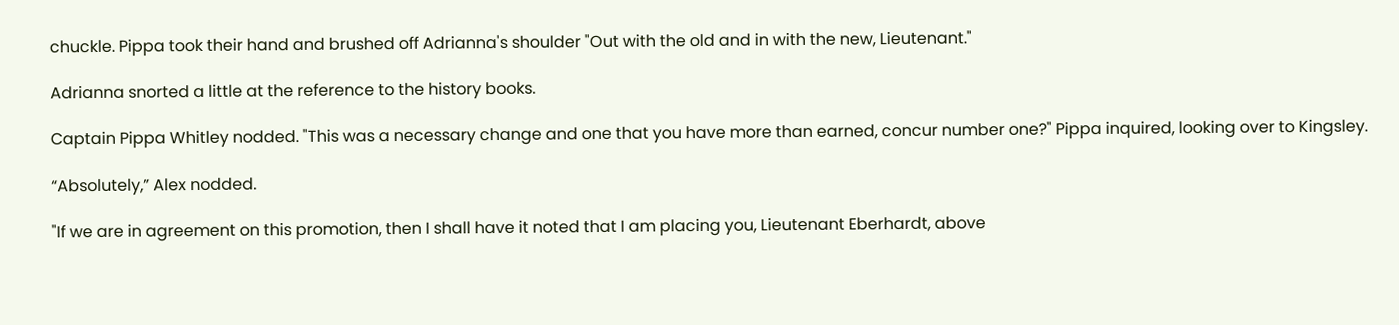chuckle. Pippa took their hand and brushed off Adrianna's shoulder "Out with the old and in with the new, Lieutenant."

Adrianna snorted a little at the reference to the history books.

Captain Pippa Whitley nodded. "This was a necessary change and one that you have more than earned, concur number one?" Pippa inquired, looking over to Kingsley.

“Absolutely,” Alex nodded.

"If we are in agreement on this promotion, then I shall have it noted that I am placing you, Lieutenant Eberhardt, above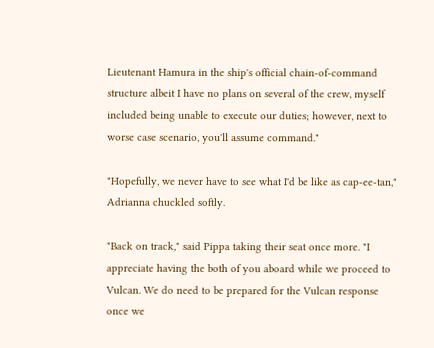Lieutenant Hamura in the ship's official chain-of-command structure albeit I have no plans on several of the crew, myself included being unable to execute our duties; however, next to worse case scenario, you'll assume command."

"Hopefully, we never have to see what I'd be like as cap-ee-tan," Adrianna chuckled softly.

"Back on track," said Pippa taking their seat once more. "I appreciate having the both of you aboard while we proceed to Vulcan. We do need to be prepared for the Vulcan response once we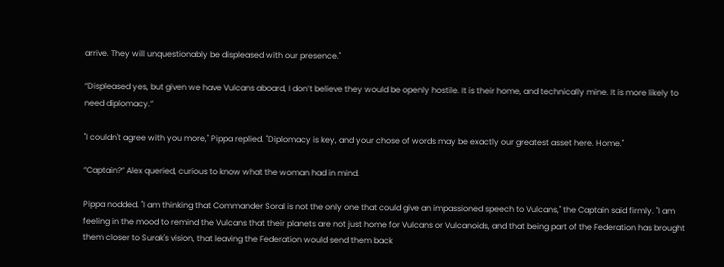arrive. They will unquestionably be displeased with our presence."

“Displeased yes, but given we have Vulcans aboard, I don’t believe they would be openly hostile. It is their home, and technically mine. It is more likely to need diplomacy.”

"I couldn't agree with you more," Pippa replied. "Diplomacy is key, and your chose of words may be exactly our greatest asset here. Home."

“Captain?” Alex queried, curious to know what the woman had in mind.

Pippa nodded. "I am thinking that Commander Soral is not the only one that could give an impassioned speech to Vulcans," the Captain said firmly. "I am feeling in the mood to remind the Vulcans that their planets are not just home for Vulcans or Vulcanoids, and that being part of the Federation has brought them closer to Surak's vision, that leaving the Federation would send them back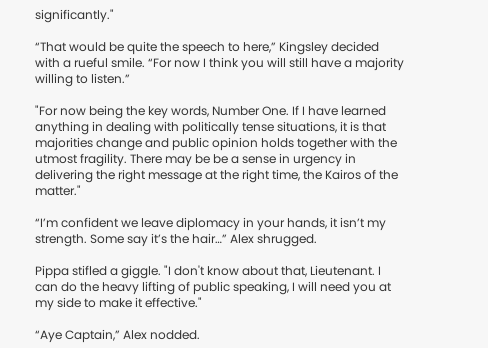significantly."

“That would be quite the speech to here,” Kingsley decided with a rueful smile. “For now I think you will still have a majority willing to listen.”

"For now being the key words, Number One. If I have learned anything in dealing with politically tense situations, it is that majorities change and public opinion holds together with the utmost fragility. There may be be a sense in urgency in delivering the right message at the right time, the Kairos of the matter."

“I’m confident we leave diplomacy in your hands, it isn’t my strength. Some say it’s the hair…” Alex shrugged.

Pippa stifled a giggle. "I don't know about that, Lieutenant. I can do the heavy lifting of public speaking, I will need you at my side to make it effective."

“Aye Captain,” Alex nodded.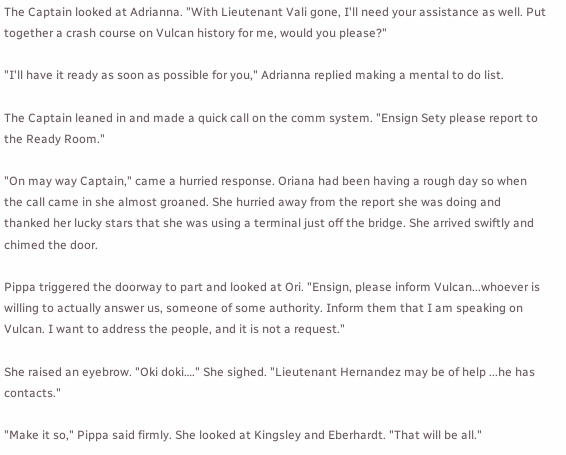The Captain looked at Adrianna. "With Lieutenant Vali gone, I'll need your assistance as well. Put together a crash course on Vulcan history for me, would you please?"

"I'll have it ready as soon as possible for you," Adrianna replied making a mental to do list.

The Captain leaned in and made a quick call on the comm system. "Ensign Sety please report to the Ready Room."

"On may way Captain," came a hurried response. Oriana had been having a rough day so when the call came in she almost groaned. She hurried away from the report she was doing and thanked her lucky stars that she was using a terminal just off the bridge. She arrived swiftly and chimed the door.

Pippa triggered the doorway to part and looked at Ori. "Ensign, please inform Vulcan...whoever is willing to actually answer us, someone of some authority. Inform them that I am speaking on Vulcan. I want to address the people, and it is not a request."

She raised an eyebrow. "Oki doki…." She sighed. "Lieutenant Hernandez may be of help ...he has contacts."

"Make it so," Pippa said firmly. She looked at Kingsley and Eberhardt. "That will be all."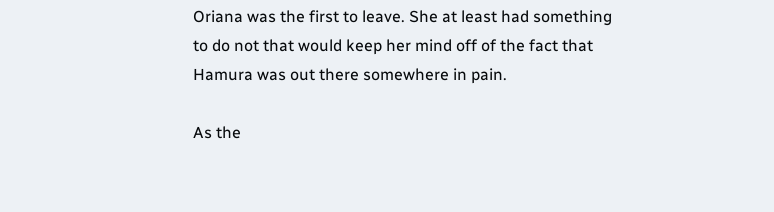Oriana was the first to leave. She at least had something to do not that would keep her mind off of the fact that Hamura was out there somewhere in pain.

As the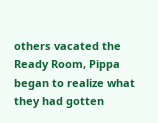others vacated the Ready Room, Pippa began to realize what they had gotten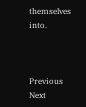themselves into.



Previous Next